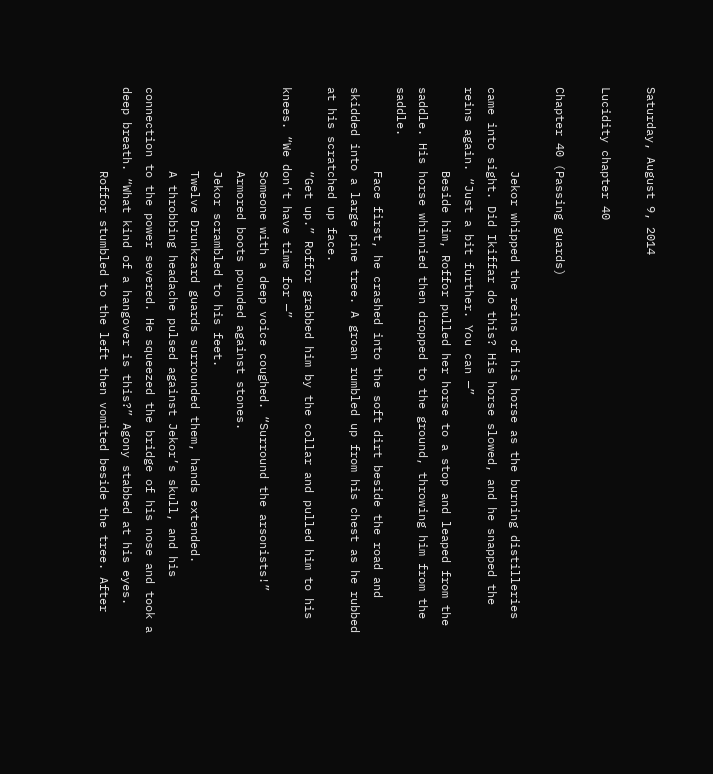Saturday, August 9, 2014

Lucidity chapter 40

Chapter 40 (Passing guards)

            Jekor whipped the reins of his horse as the burning distilleries came into sight. Did Ikiffar do this? His horse slowed, and he snapped the reins again. “Just a bit further. You can —”
            Beside him, Roffor pulled her horse to a stop and leaped from the saddle. His horse whinnied then dropped to the ground, throwing him from the saddle.
            Face first, he crashed into the soft dirt beside the road and skidded into a large pine tree. A groan rumbled up from his chest as he rubbed at his scratched up face.
            “Get up.” Roffor grabbed him by the collar and pulled him to his knees. “We don’t have time for —”
            Someone with a deep voice coughed. “Surround the arsonists!”
            Armored boots pounded against stones.
            Jekor scrambled to his feet.
            Twelve Drunkzard guards surrounded them, hands extended.
            A throbbing headache pulsed against Jekor’s skull, and his connection to the power severed. He squeezed the bridge of his nose and took a deep breath. “What kind of a hangover is this?” Agony stabbed at his eyes.
            Roffor stumbled to the left then vomited beside the tree. After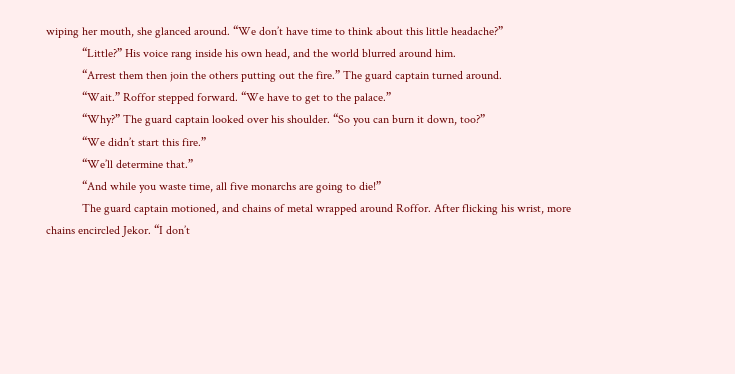wiping her mouth, she glanced around. “We don’t have time to think about this little headache?”
            “Little?” His voice rang inside his own head, and the world blurred around him.
            “Arrest them then join the others putting out the fire.” The guard captain turned around.
            “Wait.” Roffor stepped forward. “We have to get to the palace.”
            “Why?” The guard captain looked over his shoulder. “So you can burn it down, too?”
            “We didn’t start this fire.”
            “We’ll determine that.”
            “And while you waste time, all five monarchs are going to die!”
            The guard captain motioned, and chains of metal wrapped around Roffor. After flicking his wrist, more chains encircled Jekor. “I don’t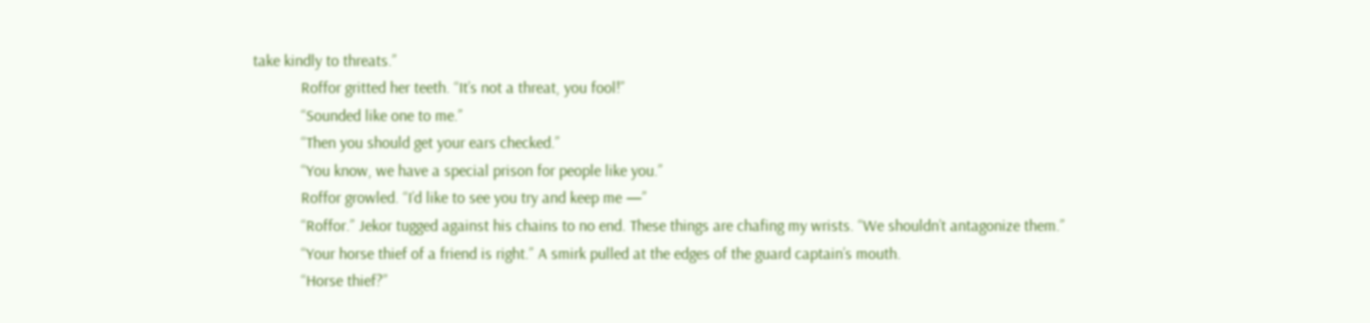take kindly to threats.”
            Roffor gritted her teeth. “It’s not a threat, you fool!”
            “Sounded like one to me.”
            “Then you should get your ears checked.”
            “You know, we have a special prison for people like you.”
            Roffor growled. “I’d like to see you try and keep me —”
            “Roffor.” Jekor tugged against his chains to no end. These things are chafing my wrists. “We shouldn’t antagonize them.”
            “Your horse thief of a friend is right.” A smirk pulled at the edges of the guard captain’s mouth.
            “Horse thief?”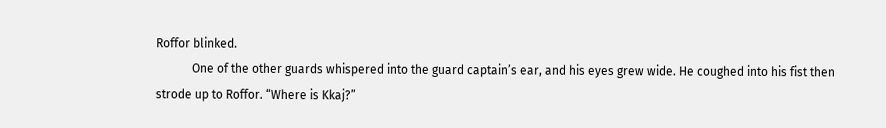Roffor blinked.
            One of the other guards whispered into the guard captain’s ear, and his eyes grew wide. He coughed into his fist then strode up to Roffor. “Where is Kkaj?”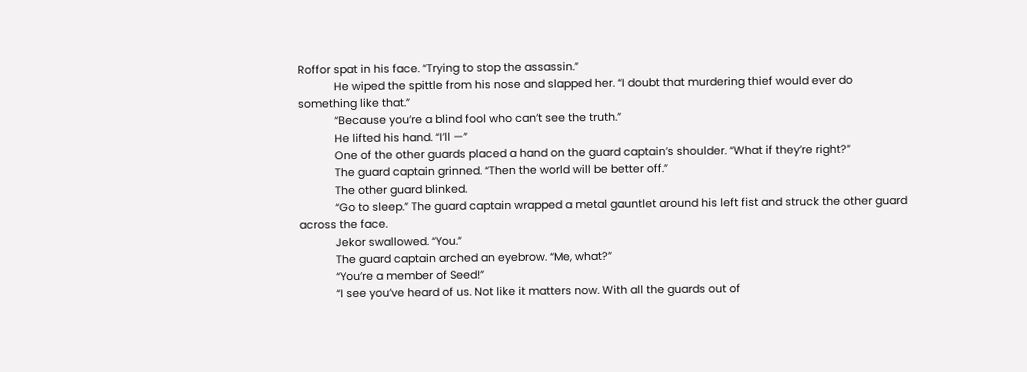Roffor spat in his face. “Trying to stop the assassin.”
            He wiped the spittle from his nose and slapped her. “I doubt that murdering thief would ever do something like that.”
            “Because you’re a blind fool who can’t see the truth.”
            He lifted his hand. “I’ll —”
            One of the other guards placed a hand on the guard captain’s shoulder. “What if they’re right?”
            The guard captain grinned. “Then the world will be better off.”
            The other guard blinked.
            “Go to sleep.” The guard captain wrapped a metal gauntlet around his left fist and struck the other guard across the face.
            Jekor swallowed. “You.”
            The guard captain arched an eyebrow. “Me, what?”
            “You’re a member of Seed!”
            “I see you’ve heard of us. Not like it matters now. With all the guards out of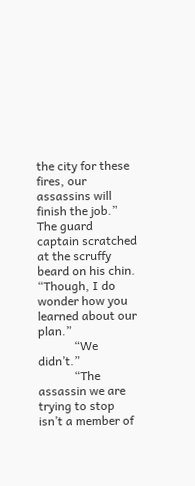the city for these fires, our assassins will finish the job.” The guard captain scratched at the scruffy beard on his chin. “Though, I do wonder how you learned about our plan.”
            “We didn’t.”
            “The assassin we are trying to stop isn’t a member of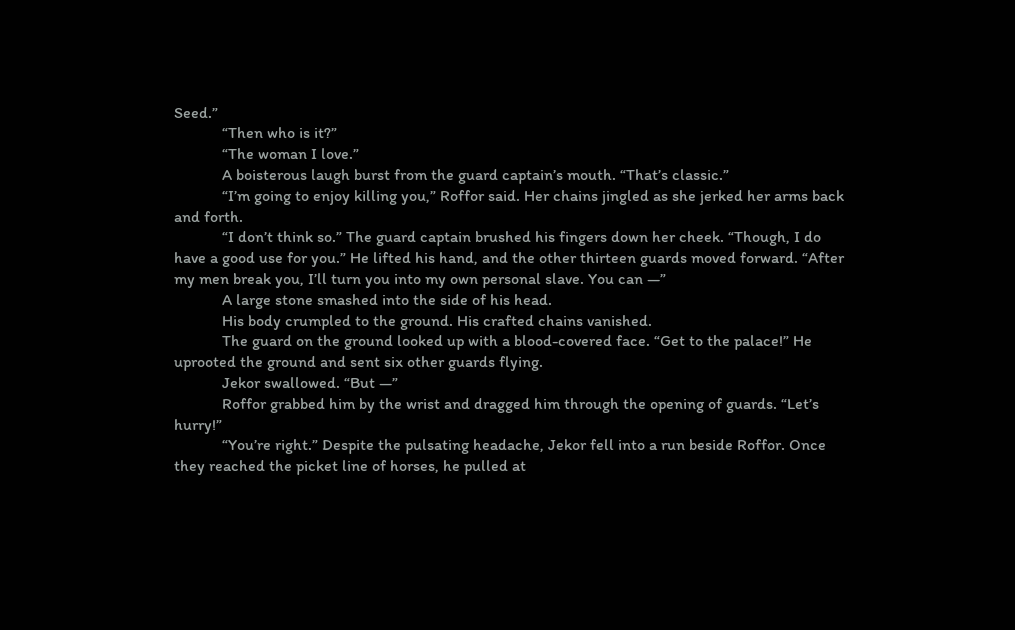Seed.”
            “Then who is it?”
            “The woman I love.”
            A boisterous laugh burst from the guard captain’s mouth. “That’s classic.”
            “I’m going to enjoy killing you,” Roffor said. Her chains jingled as she jerked her arms back and forth.
            “I don’t think so.” The guard captain brushed his fingers down her cheek. “Though, I do have a good use for you.” He lifted his hand, and the other thirteen guards moved forward. “After my men break you, I’ll turn you into my own personal slave. You can —”
            A large stone smashed into the side of his head.
            His body crumpled to the ground. His crafted chains vanished.
            The guard on the ground looked up with a blood-covered face. “Get to the palace!” He uprooted the ground and sent six other guards flying.
            Jekor swallowed. “But —”
            Roffor grabbed him by the wrist and dragged him through the opening of guards. “Let’s hurry!”
            “You’re right.” Despite the pulsating headache, Jekor fell into a run beside Roffor. Once they reached the picket line of horses, he pulled at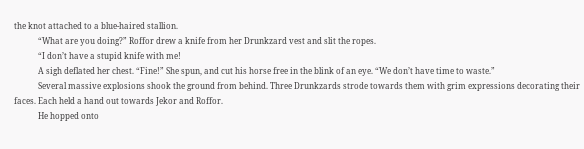the knot attached to a blue-haired stallion.
            “What are you doing?” Roffor drew a knife from her Drunkzard vest and slit the ropes.
            “I don’t have a stupid knife with me!
            A sigh deflated her chest. “Fine!” She spun, and cut his horse free in the blink of an eye. “We don’t have time to waste.”
            Several massive explosions shook the ground from behind. Three Drunkzards strode towards them with grim expressions decorating their faces. Each held a hand out towards Jekor and Roffor.
            He hopped onto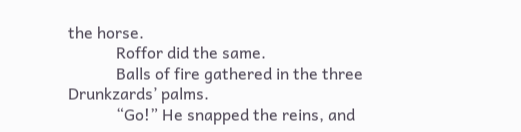the horse.
            Roffor did the same.
            Balls of fire gathered in the three Drunkzards’ palms.
            “Go!” He snapped the reins, and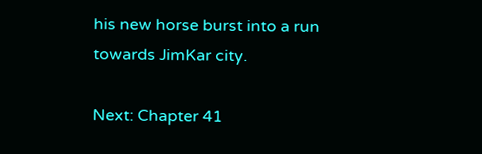his new horse burst into a run towards JimKar city.

Next: Chapter 41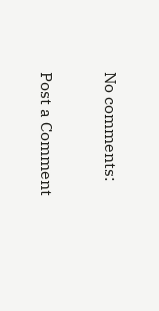No comments:

Post a Comment